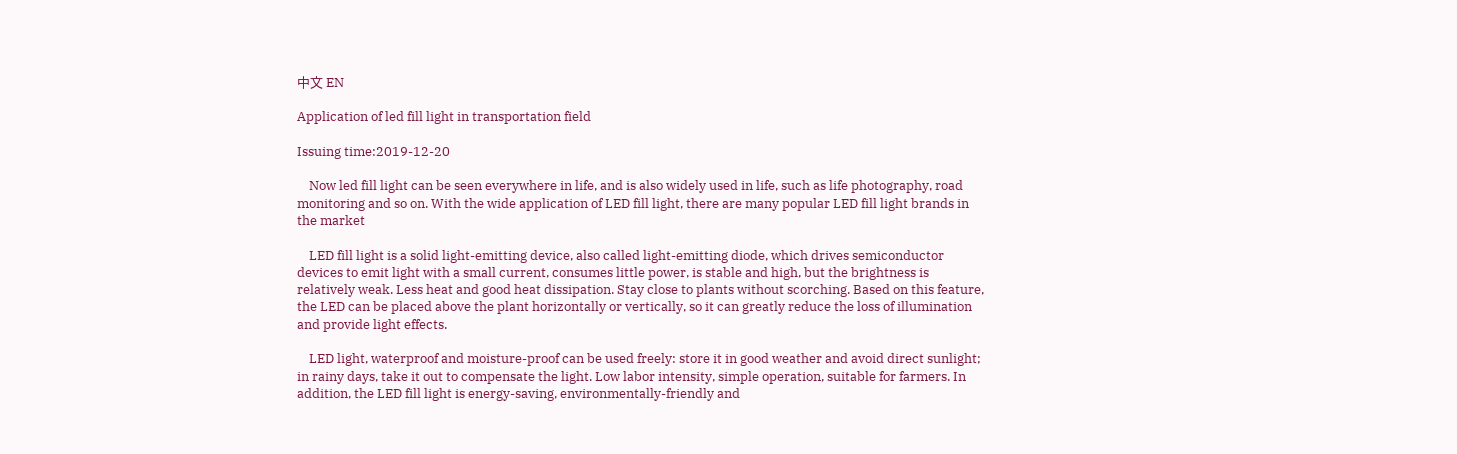中文 EN

Application of led fill light in transportation field

Issuing time:2019-12-20

    Now led fill light can be seen everywhere in life, and is also widely used in life, such as life photography, road monitoring and so on. With the wide application of LED fill light, there are many popular LED fill light brands in the market

    LED fill light is a solid light-emitting device, also called light-emitting diode, which drives semiconductor devices to emit light with a small current, consumes little power, is stable and high, but the brightness is relatively weak. Less heat and good heat dissipation. Stay close to plants without scorching. Based on this feature, the LED can be placed above the plant horizontally or vertically, so it can greatly reduce the loss of illumination and provide light effects.

    LED light, waterproof and moisture-proof can be used freely: store it in good weather and avoid direct sunlight; in rainy days, take it out to compensate the light. Low labor intensity, simple operation, suitable for farmers. In addition, the LED fill light is energy-saving, environmentally-friendly and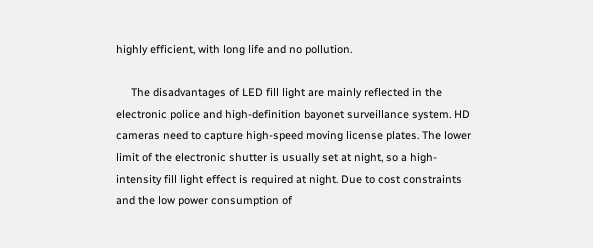highly efficient, with long life and no pollution.

     The disadvantages of LED fill light are mainly reflected in the electronic police and high-definition bayonet surveillance system. HD cameras need to capture high-speed moving license plates. The lower limit of the electronic shutter is usually set at night, so a high-intensity fill light effect is required at night. Due to cost constraints and the low power consumption of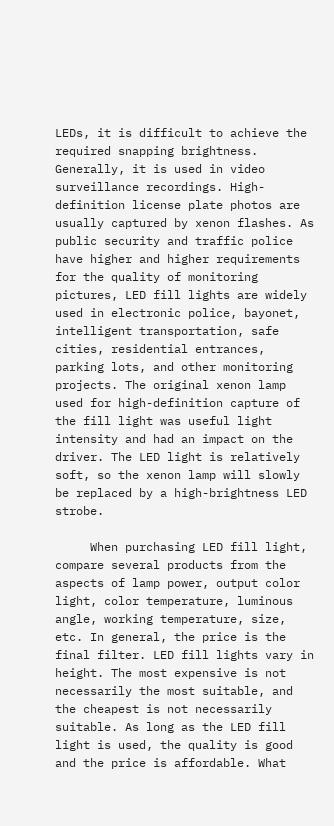LEDs, it is difficult to achieve the required snapping brightness. Generally, it is used in video surveillance recordings. High-definition license plate photos are usually captured by xenon flashes. As public security and traffic police have higher and higher requirements for the quality of monitoring pictures, LED fill lights are widely used in electronic police, bayonet, intelligent transportation, safe cities, residential entrances, parking lots, and other monitoring projects. The original xenon lamp used for high-definition capture of the fill light was useful light intensity and had an impact on the driver. The LED light is relatively soft, so the xenon lamp will slowly be replaced by a high-brightness LED strobe.

     When purchasing LED fill light, compare several products from the aspects of lamp power, output color light, color temperature, luminous angle, working temperature, size, etc. In general, the price is the final filter. LED fill lights vary in height. The most expensive is not necessarily the most suitable, and the cheapest is not necessarily suitable. As long as the LED fill light is used, the quality is good and the price is affordable. What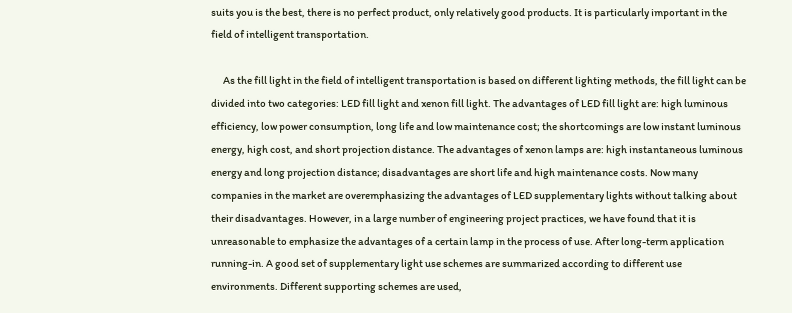suits you is the best, there is no perfect product, only relatively good products. It is particularly important in the field of intelligent transportation.

      As the fill light in the field of intelligent transportation is based on different lighting methods, the fill light can be divided into two categories: LED fill light and xenon fill light. The advantages of LED fill light are: high luminous efficiency, low power consumption, long life and low maintenance cost; the shortcomings are low instant luminous energy, high cost, and short projection distance. The advantages of xenon lamps are: high instantaneous luminous energy and long projection distance; disadvantages are short life and high maintenance costs. Now many companies in the market are overemphasizing the advantages of LED supplementary lights without talking about their disadvantages. However, in a large number of engineering project practices, we have found that it is unreasonable to emphasize the advantages of a certain lamp in the process of use. After long-term application running-in. A good set of supplementary light use schemes are summarized according to different use environments. Different supporting schemes are used,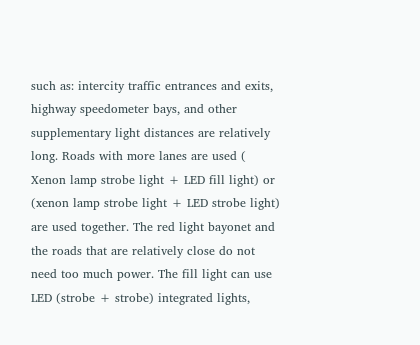such as: intercity traffic entrances and exits, highway speedometer bays, and other supplementary light distances are relatively long. Roads with more lanes are used ( Xenon lamp strobe light + LED fill light) or (xenon lamp strobe light + LED strobe light) are used together. The red light bayonet and the roads that are relatively close do not need too much power. The fill light can use LED (strobe + strobe) integrated lights,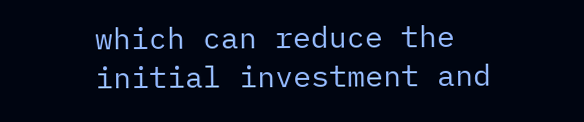which can reduce the initial investment and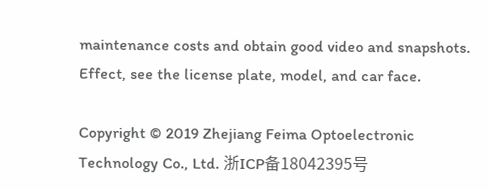maintenance costs and obtain good video and snapshots. Effect, see the license plate, model, and car face.

Copyright © 2019 Zhejiang Feima Optoelectronic Technology Co., Ltd. 浙ICP备18042395号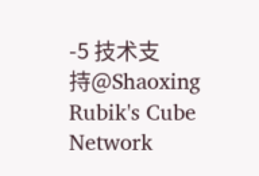-5 技术支持@Shaoxing Rubik's Cube Network